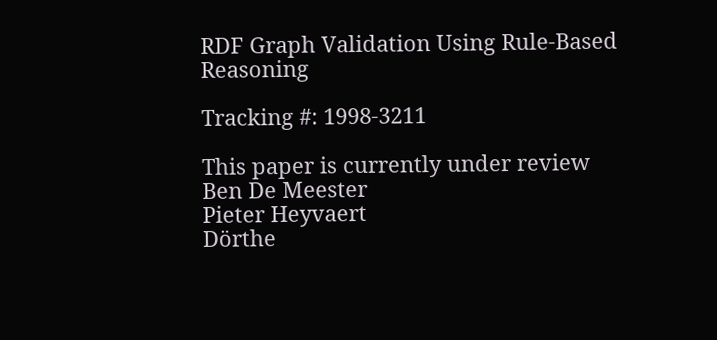RDF Graph Validation Using Rule-Based Reasoning

Tracking #: 1998-3211

This paper is currently under review
Ben De Meester
Pieter Heyvaert
Dörthe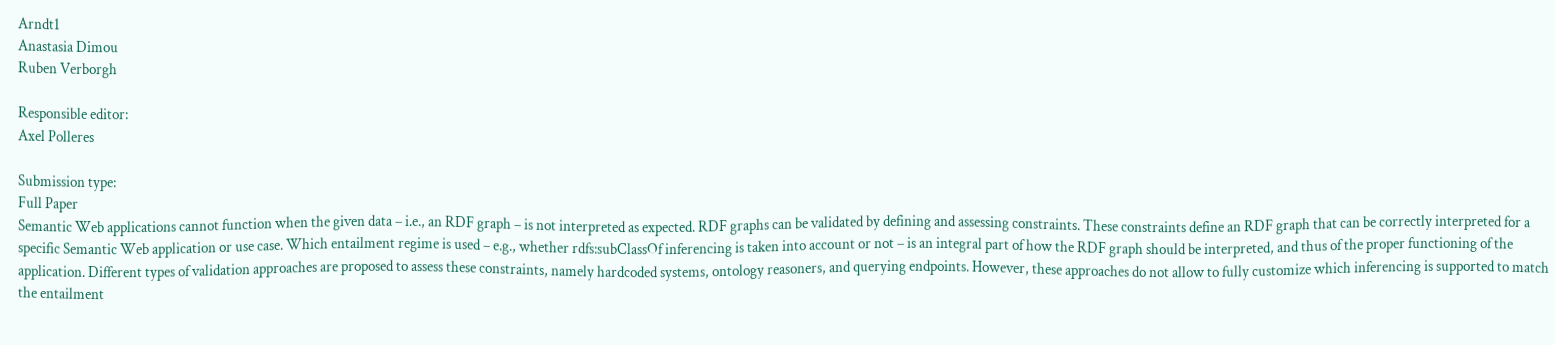Arndt1
Anastasia Dimou
Ruben Verborgh

Responsible editor:
Axel Polleres

Submission type:
Full Paper
Semantic Web applications cannot function when the given data – i.e., an RDF graph – is not interpreted as expected. RDF graphs can be validated by defining and assessing constraints. These constraints define an RDF graph that can be correctly interpreted for a specific Semantic Web application or use case. Which entailment regime is used – e.g., whether rdfs:subClassOf inferencing is taken into account or not – is an integral part of how the RDF graph should be interpreted, and thus of the proper functioning of the application. Different types of validation approaches are proposed to assess these constraints, namely hardcoded systems, ontology reasoners, and querying endpoints. However, these approaches do not allow to fully customize which inferencing is supported to match the entailment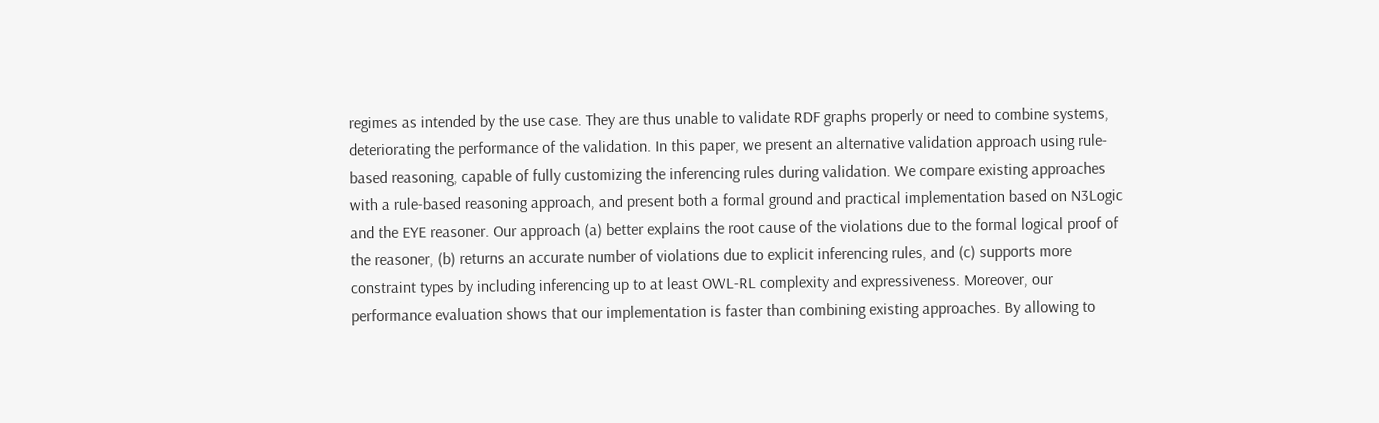regimes as intended by the use case. They are thus unable to validate RDF graphs properly or need to combine systems, deteriorating the performance of the validation. In this paper, we present an alternative validation approach using rule-based reasoning, capable of fully customizing the inferencing rules during validation. We compare existing approaches with a rule-based reasoning approach, and present both a formal ground and practical implementation based on N3Logic and the EYE reasoner. Our approach (a) better explains the root cause of the violations due to the formal logical proof of the reasoner, (b) returns an accurate number of violations due to explicit inferencing rules, and (c) supports more constraint types by including inferencing up to at least OWL-RL complexity and expressiveness. Moreover, our performance evaluation shows that our implementation is faster than combining existing approaches. By allowing to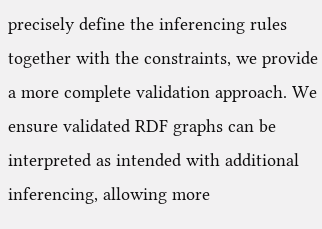precisely define the inferencing rules together with the constraints, we provide a more complete validation approach. We ensure validated RDF graphs can be interpreted as intended with additional inferencing, allowing more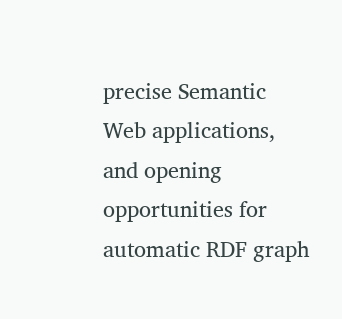precise Semantic Web applications, and opening opportunities for automatic RDF graph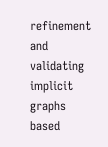refinement and validating implicit graphs based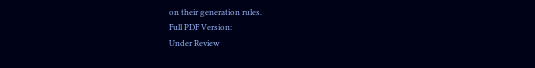on their generation rules.
Full PDF Version:
Under Review